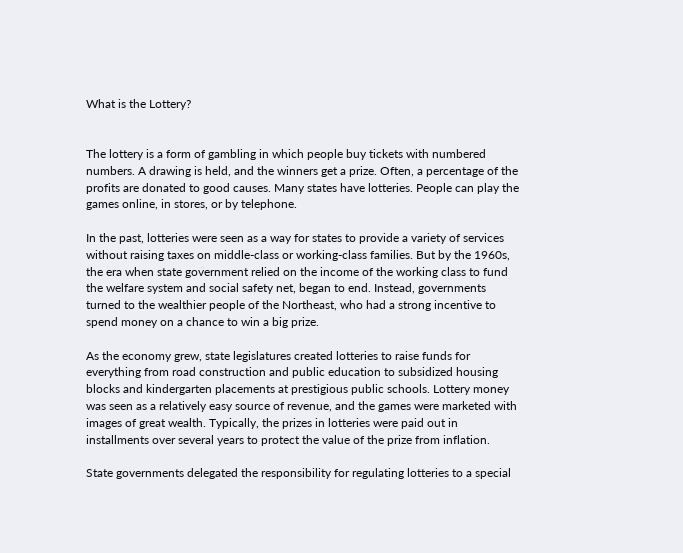What is the Lottery?


The lottery is a form of gambling in which people buy tickets with numbered numbers. A drawing is held, and the winners get a prize. Often, a percentage of the profits are donated to good causes. Many states have lotteries. People can play the games online, in stores, or by telephone.

In the past, lotteries were seen as a way for states to provide a variety of services without raising taxes on middle-class or working-class families. But by the 1960s, the era when state government relied on the income of the working class to fund the welfare system and social safety net, began to end. Instead, governments turned to the wealthier people of the Northeast, who had a strong incentive to spend money on a chance to win a big prize.

As the economy grew, state legislatures created lotteries to raise funds for everything from road construction and public education to subsidized housing blocks and kindergarten placements at prestigious public schools. Lottery money was seen as a relatively easy source of revenue, and the games were marketed with images of great wealth. Typically, the prizes in lotteries were paid out in installments over several years to protect the value of the prize from inflation.

State governments delegated the responsibility for regulating lotteries to a special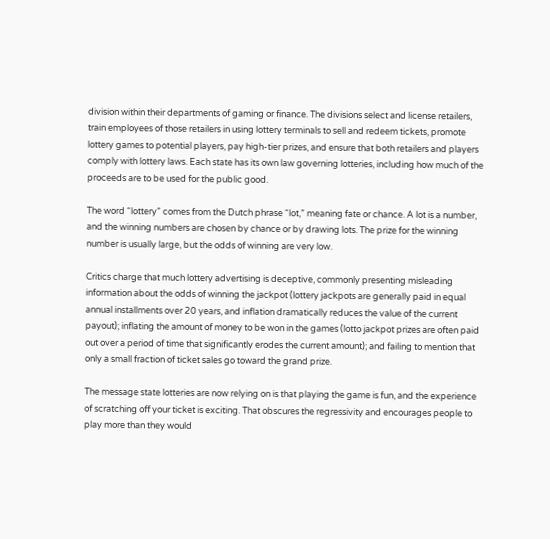division within their departments of gaming or finance. The divisions select and license retailers, train employees of those retailers in using lottery terminals to sell and redeem tickets, promote lottery games to potential players, pay high-tier prizes, and ensure that both retailers and players comply with lottery laws. Each state has its own law governing lotteries, including how much of the proceeds are to be used for the public good.

The word “lottery” comes from the Dutch phrase “lot,” meaning fate or chance. A lot is a number, and the winning numbers are chosen by chance or by drawing lots. The prize for the winning number is usually large, but the odds of winning are very low.

Critics charge that much lottery advertising is deceptive, commonly presenting misleading information about the odds of winning the jackpot (lottery jackpots are generally paid in equal annual installments over 20 years, and inflation dramatically reduces the value of the current payout); inflating the amount of money to be won in the games (lotto jackpot prizes are often paid out over a period of time that significantly erodes the current amount); and failing to mention that only a small fraction of ticket sales go toward the grand prize.

The message state lotteries are now relying on is that playing the game is fun, and the experience of scratching off your ticket is exciting. That obscures the regressivity and encourages people to play more than they would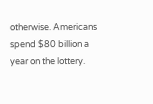otherwise. Americans spend $80 billion a year on the lottery.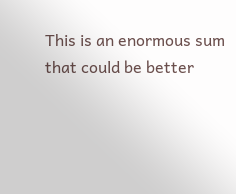This is an enormous sum that could be better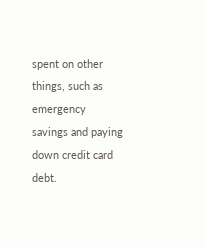spent on other things, such as emergency savings and paying down credit card debt.